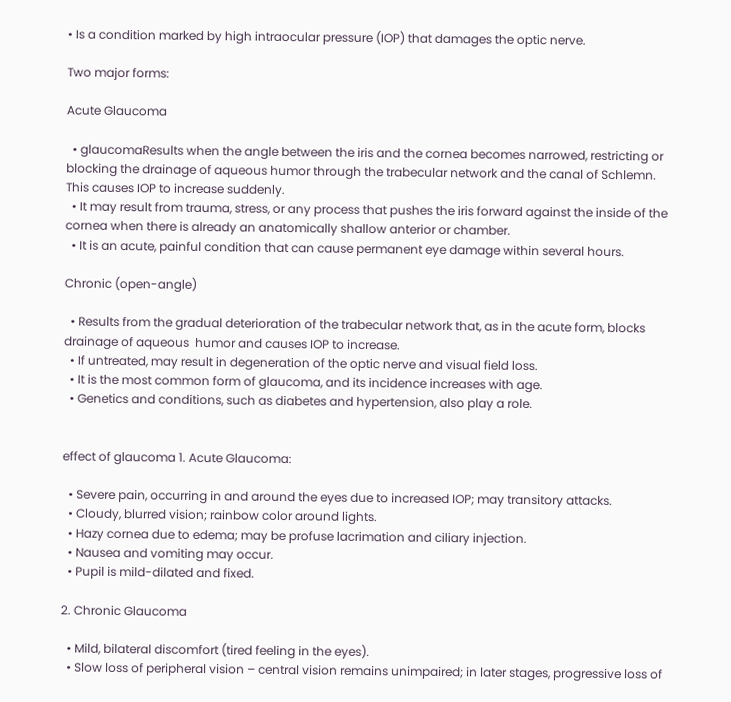• Is a condition marked by high intraocular pressure (IOP) that damages the optic nerve.

Two major forms:

Acute Glaucoma

  • glaucomaResults when the angle between the iris and the cornea becomes narrowed, restricting or blocking the drainage of aqueous humor through the trabecular network and the canal of Schlemn. This causes IOP to increase suddenly.
  • It may result from trauma, stress, or any process that pushes the iris forward against the inside of the cornea when there is already an anatomically shallow anterior or chamber.
  • It is an acute, painful condition that can cause permanent eye damage within several hours.

Chronic (open-angle)

  • Results from the gradual deterioration of the trabecular network that, as in the acute form, blocks drainage of aqueous  humor and causes IOP to increase.
  • If untreated, may result in degeneration of the optic nerve and visual field loss.
  • It is the most common form of glaucoma, and its incidence increases with age.
  • Genetics and conditions, such as diabetes and hypertension, also play a role.


effect of glaucoma 1. Acute Glaucoma:

  • Severe pain, occurring in and around the eyes due to increased IOP; may transitory attacks.
  • Cloudy, blurred vision; rainbow color around lights.
  • Hazy cornea due to edema; may be profuse lacrimation and ciliary injection.
  • Nausea and vomiting may occur.
  • Pupil is mild-dilated and fixed.

2. Chronic Glaucoma

  • Mild, bilateral discomfort (tired feeling in the eyes).
  • Slow loss of peripheral vision – central vision remains unimpaired; in later stages, progressive loss of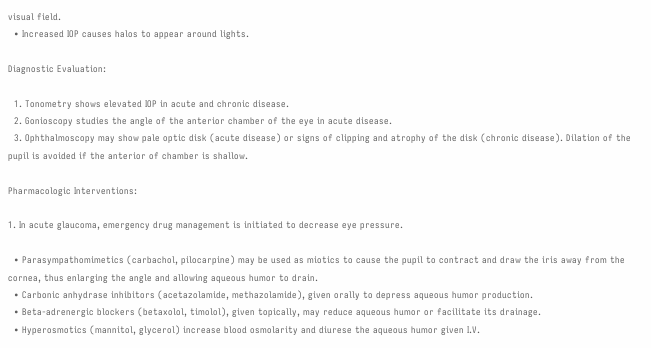visual field.
  • Increased IOP causes halos to appear around lights.

Diagnostic Evaluation:

  1. Tonometry shows elevated IOP in acute and chronic disease.
  2. Gonioscopy studies the angle of the anterior chamber of the eye in acute disease.
  3. Ophthalmoscopy may show pale optic disk (acute disease) or signs of clipping and atrophy of the disk (chronic disease). Dilation of the pupil is avoided if the anterior of chamber is shallow.

Pharmacologic Interventions:

1. In acute glaucoma, emergency drug management is initiated to decrease eye pressure.

  • Parasympathomimetics (carbachol, pilocarpine) may be used as miotics to cause the pupil to contract and draw the iris away from the cornea, thus enlarging the angle and allowing aqueous humor to drain.
  • Carbonic anhydrase inhibitors (acetazolamide, methazolamide), given orally to depress aqueous humor production.
  • Beta-adrenergic blockers (betaxolol, timolol), given topically, may reduce aqueous humor or facilitate its drainage.
  • Hyperosmotics (mannitol, glycerol) increase blood osmolarity and diurese the aqueous humor given I.V.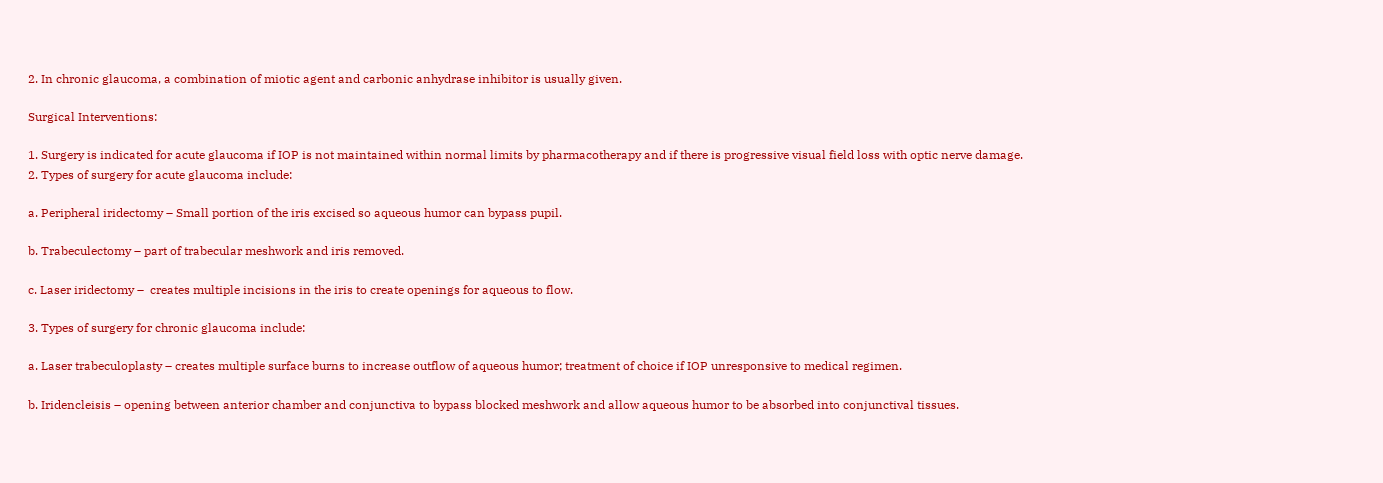2. In chronic glaucoma, a combination of miotic agent and carbonic anhydrase inhibitor is usually given.

Surgical Interventions:

1. Surgery is indicated for acute glaucoma if IOP is not maintained within normal limits by pharmacotherapy and if there is progressive visual field loss with optic nerve damage.
2. Types of surgery for acute glaucoma include:

a. Peripheral iridectomy – Small portion of the iris excised so aqueous humor can bypass pupil.

b. Trabeculectomy – part of trabecular meshwork and iris removed.

c. Laser iridectomy –  creates multiple incisions in the iris to create openings for aqueous to flow.

3. Types of surgery for chronic glaucoma include:

a. Laser trabeculoplasty – creates multiple surface burns to increase outflow of aqueous humor; treatment of choice if IOP unresponsive to medical regimen.

b. Iridencleisis – opening between anterior chamber and conjunctiva to bypass blocked meshwork and allow aqueous humor to be absorbed into conjunctival tissues.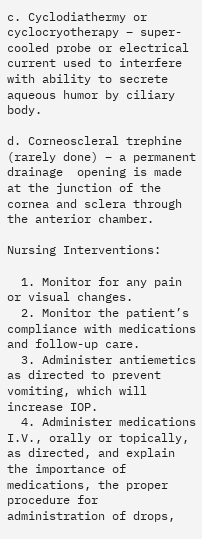c. Cyclodiathermy or cyclocryotherapy – super-cooled probe or electrical current used to interfere with ability to secrete aqueous humor by ciliary body.

d. Corneoscleral trephine (rarely done) – a permanent drainage  opening is made at the junction of the cornea and sclera through the anterior chamber.

Nursing Interventions:

  1. Monitor for any pain or visual changes.
  2. Monitor the patient’s compliance with medications and follow-up care.
  3. Administer antiemetics as directed to prevent vomiting, which will increase IOP.
  4. Administer medications I.V., orally or topically, as directed, and explain the importance of medications, the proper procedure for administration of drops,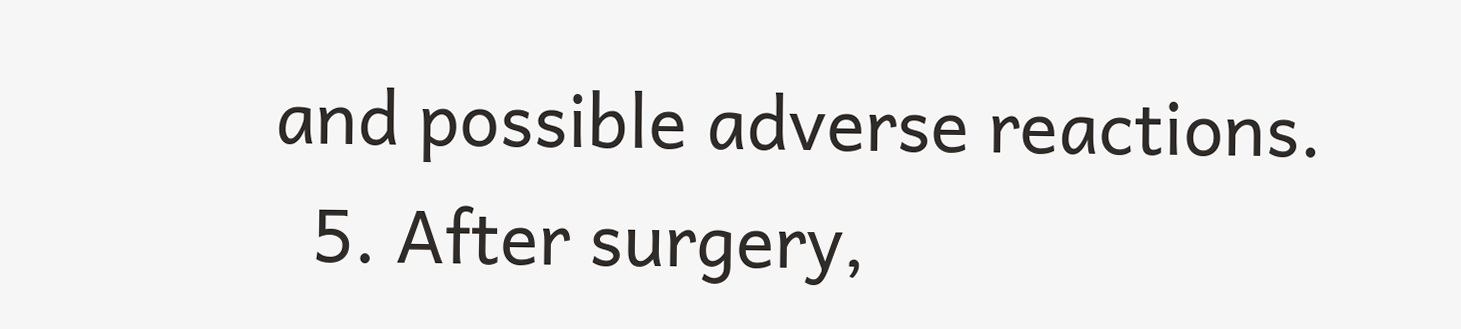and possible adverse reactions.
  5. After surgery,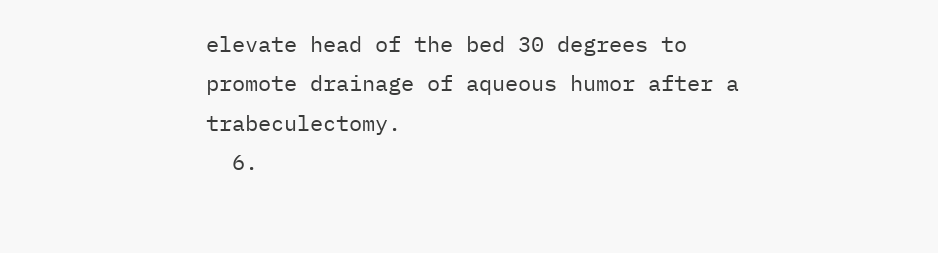elevate head of the bed 30 degrees to promote drainage of aqueous humor after a trabeculectomy.
  6.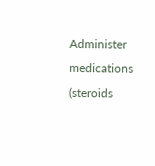Administer medications (steroids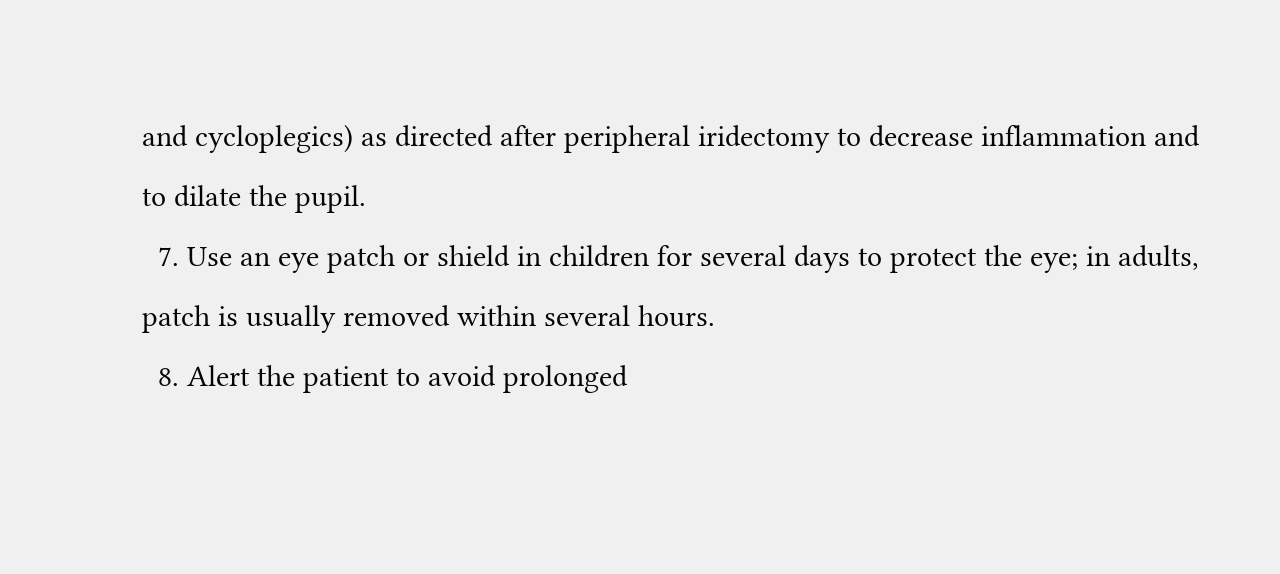and cycloplegics) as directed after peripheral iridectomy to decrease inflammation and to dilate the pupil.
  7. Use an eye patch or shield in children for several days to protect the eye; in adults, patch is usually removed within several hours.
  8. Alert the patient to avoid prolonged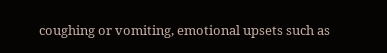coughing or vomiting, emotional upsets such as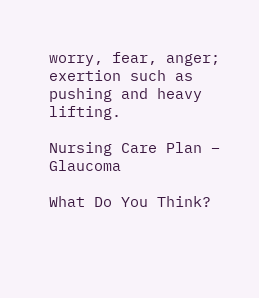worry, fear, anger; exertion such as pushing and heavy lifting.

Nursing Care Plan – Glaucoma

What Do You Think?